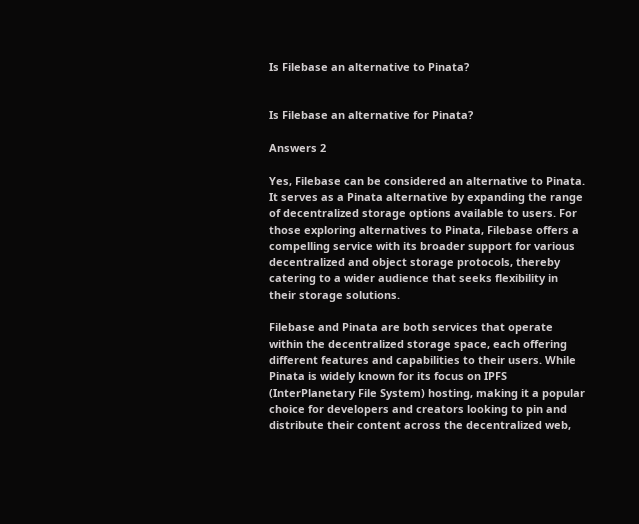Is Filebase an alternative to Pinata?


Is Filebase an alternative for Pinata?

Answers 2

Yes, Filebase can be considered an alternative to Pinata. It serves as a Pinata alternative by expanding the range of decentralized storage options available to users. For those exploring alternatives to Pinata, Filebase offers a compelling service with its broader support for various decentralized and object storage protocols, thereby catering to a wider audience that seeks flexibility in their storage solutions.

Filebase and Pinata are both services that operate within the decentralized storage space, each offering different features and capabilities to their users. While Pinata is widely known for its focus on IPFS (InterPlanetary File System) hosting, making it a popular choice for developers and creators looking to pin and distribute their content across the decentralized web,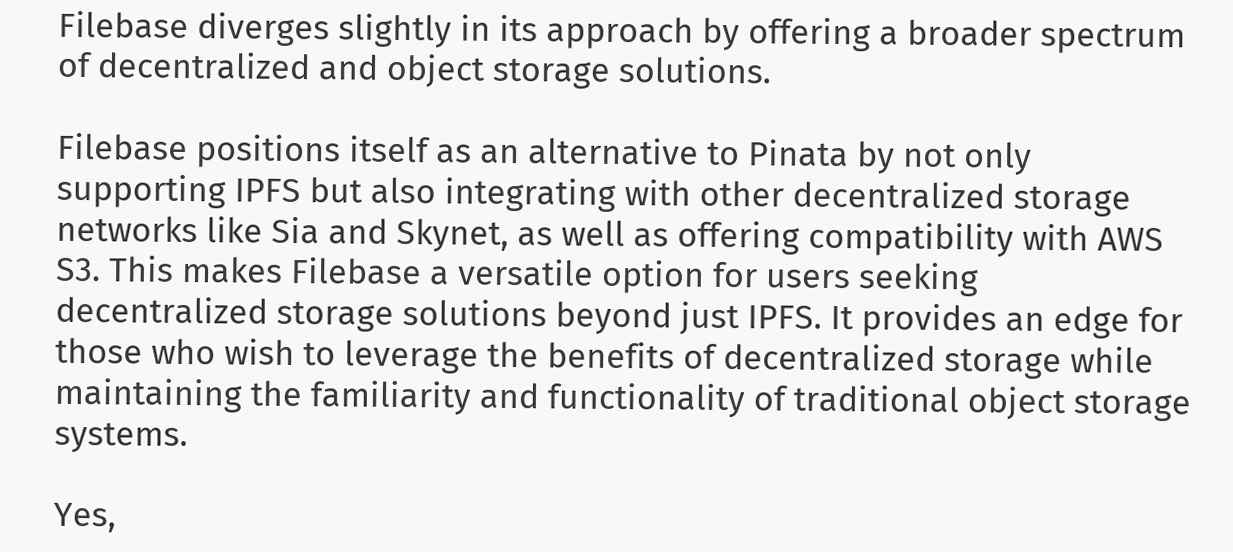Filebase diverges slightly in its approach by offering a broader spectrum of decentralized and object storage solutions.

Filebase positions itself as an alternative to Pinata by not only supporting IPFS but also integrating with other decentralized storage networks like Sia and Skynet, as well as offering compatibility with AWS S3. This makes Filebase a versatile option for users seeking decentralized storage solutions beyond just IPFS. It provides an edge for those who wish to leverage the benefits of decentralized storage while maintaining the familiarity and functionality of traditional object storage systems.

Yes,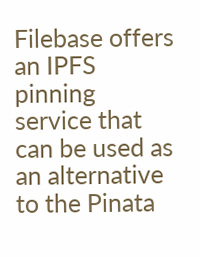Filebase offers an IPFS pinning service that can be used as an alternative to the Pinata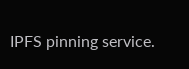IPFS pinning service.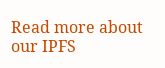Read more about our IPFS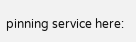pinning service here: